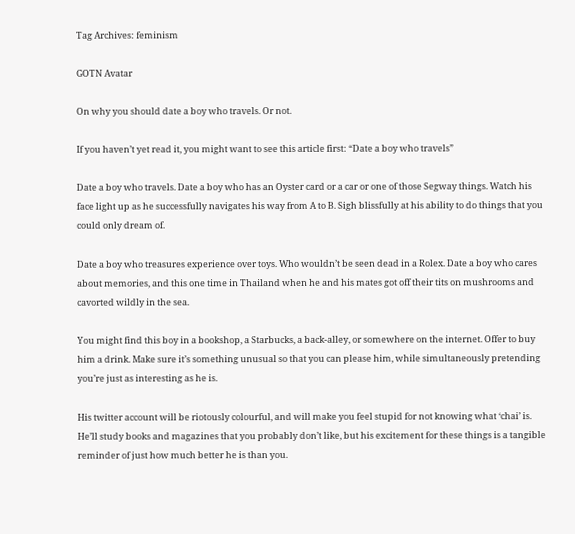Tag Archives: feminism

GOTN Avatar

On why you should date a boy who travels. Or not.

If you haven’t yet read it, you might want to see this article first: “Date a boy who travels”

Date a boy who travels. Date a boy who has an Oyster card or a car or one of those Segway things. Watch his face light up as he successfully navigates his way from A to B. Sigh blissfully at his ability to do things that you could only dream of.

Date a boy who treasures experience over toys. Who wouldn’t be seen dead in a Rolex. Date a boy who cares about memories, and this one time in Thailand when he and his mates got off their tits on mushrooms and cavorted wildly in the sea.

You might find this boy in a bookshop, a Starbucks, a back-alley, or somewhere on the internet. Offer to buy him a drink. Make sure it’s something unusual so that you can please him, while simultaneously pretending you’re just as interesting as he is.

His twitter account will be riotously colourful, and will make you feel stupid for not knowing what ‘chai’ is. He’ll study books and magazines that you probably don’t like, but his excitement for these things is a tangible reminder of just how much better he is than you.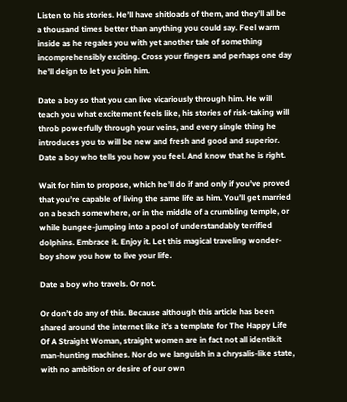Listen to his stories. He’ll have shitloads of them, and they’ll all be a thousand times better than anything you could say. Feel warm inside as he regales you with yet another tale of something incomprehensibly exciting. Cross your fingers and perhaps one day he’ll deign to let you join him.

Date a boy so that you can live vicariously through him. He will teach you what excitement feels like, his stories of risk-taking will throb powerfully through your veins, and every single thing he introduces you to will be new and fresh and good and superior. Date a boy who tells you how you feel. And know that he is right.

Wait for him to propose, which he’ll do if and only if you’ve proved that you’re capable of living the same life as him. You’ll get married on a beach somewhere, or in the middle of a crumbling temple, or while bungee-jumping into a pool of understandably terrified dolphins. Embrace it. Enjoy it. Let this magical traveling wonder-boy show you how to live your life.

Date a boy who travels. Or not.

Or don’t do any of this. Because although this article has been shared around the internet like it’s a template for The Happy Life Of A Straight Woman, straight women are in fact not all identikit man-hunting machines. Nor do we languish in a chrysalis-like state, with no ambition or desire of our own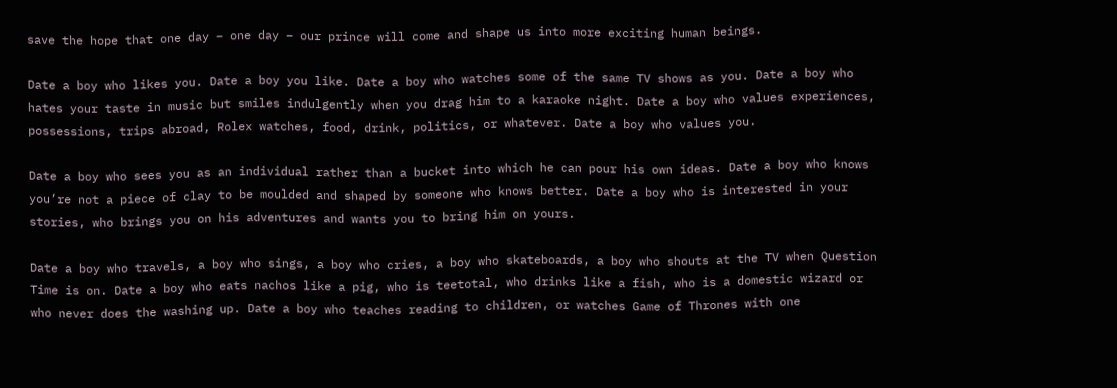save the hope that one day – one day – our prince will come and shape us into more exciting human beings.

Date a boy who likes you. Date a boy you like. Date a boy who watches some of the same TV shows as you. Date a boy who hates your taste in music but smiles indulgently when you drag him to a karaoke night. Date a boy who values experiences, possessions, trips abroad, Rolex watches, food, drink, politics, or whatever. Date a boy who values you.

Date a boy who sees you as an individual rather than a bucket into which he can pour his own ideas. Date a boy who knows you’re not a piece of clay to be moulded and shaped by someone who knows better. Date a boy who is interested in your stories, who brings you on his adventures and wants you to bring him on yours.

Date a boy who travels, a boy who sings, a boy who cries, a boy who skateboards, a boy who shouts at the TV when Question Time is on. Date a boy who eats nachos like a pig, who is teetotal, who drinks like a fish, who is a domestic wizard or who never does the washing up. Date a boy who teaches reading to children, or watches Game of Thrones with one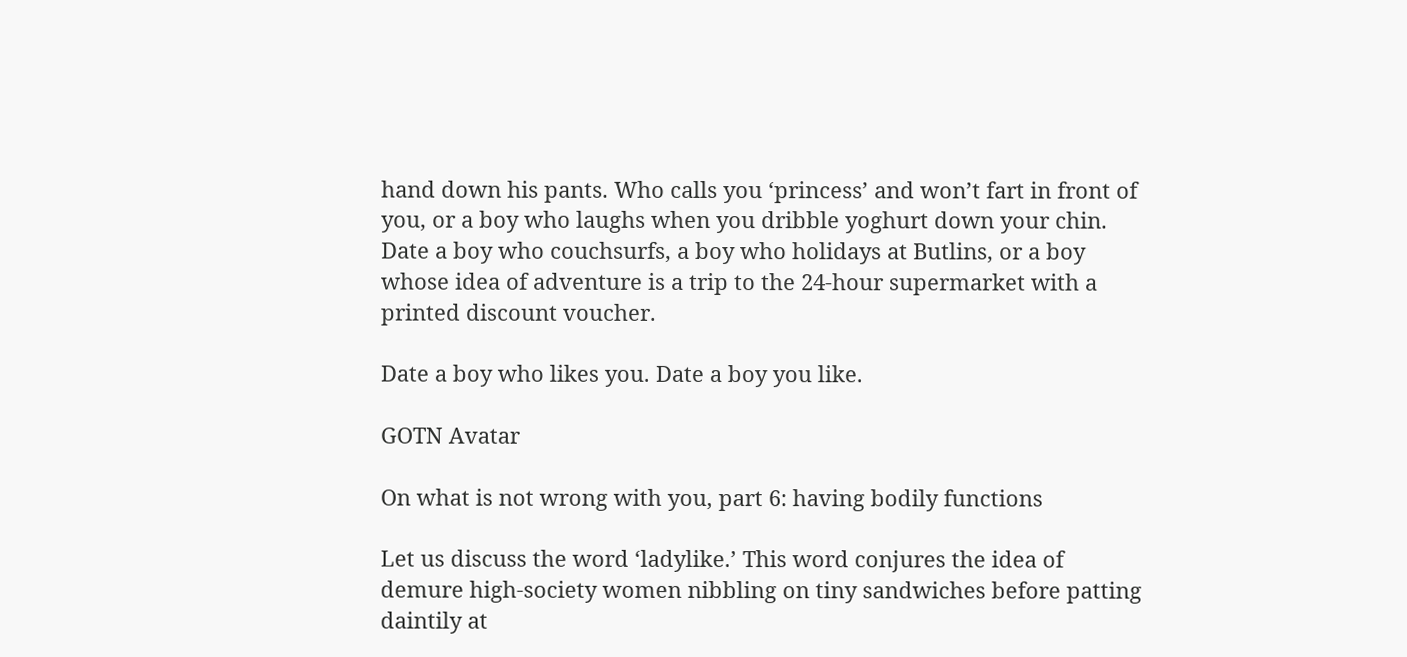hand down his pants. Who calls you ‘princess’ and won’t fart in front of you, or a boy who laughs when you dribble yoghurt down your chin. Date a boy who couchsurfs, a boy who holidays at Butlins, or a boy whose idea of adventure is a trip to the 24-hour supermarket with a printed discount voucher.

Date a boy who likes you. Date a boy you like.

GOTN Avatar

On what is not wrong with you, part 6: having bodily functions

Let us discuss the word ‘ladylike.’ This word conjures the idea of demure high-society women nibbling on tiny sandwiches before patting daintily at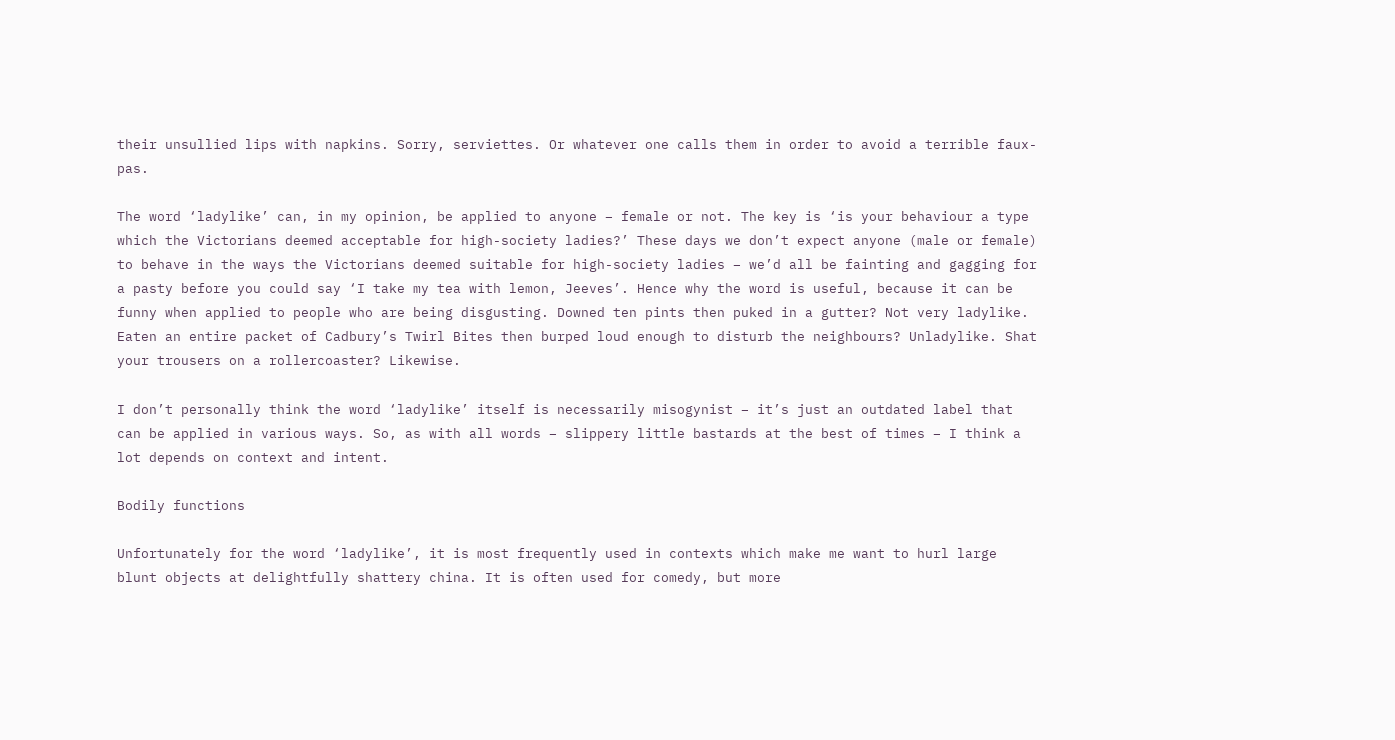their unsullied lips with napkins. Sorry, serviettes. Or whatever one calls them in order to avoid a terrible faux-pas.

The word ‘ladylike’ can, in my opinion, be applied to anyone – female or not. The key is ‘is your behaviour a type which the Victorians deemed acceptable for high-society ladies?’ These days we don’t expect anyone (male or female) to behave in the ways the Victorians deemed suitable for high-society ladies – we’d all be fainting and gagging for a pasty before you could say ‘I take my tea with lemon, Jeeves’. Hence why the word is useful, because it can be funny when applied to people who are being disgusting. Downed ten pints then puked in a gutter? Not very ladylike. Eaten an entire packet of Cadbury’s Twirl Bites then burped loud enough to disturb the neighbours? Unladylike. Shat your trousers on a rollercoaster? Likewise.

I don’t personally think the word ‘ladylike’ itself is necessarily misogynist – it’s just an outdated label that can be applied in various ways. So, as with all words – slippery little bastards at the best of times – I think a lot depends on context and intent.

Bodily functions

Unfortunately for the word ‘ladylike’, it is most frequently used in contexts which make me want to hurl large blunt objects at delightfully shattery china. It is often used for comedy, but more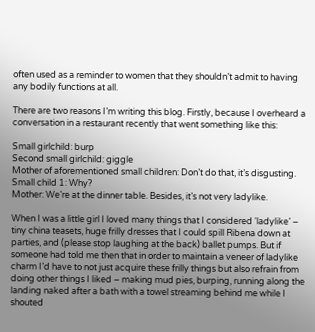often used as a reminder to women that they shouldn’t admit to having any bodily functions at all.

There are two reasons I’m writing this blog. Firstly, because I overheard a conversation in a restaurant recently that went something like this:

Small girlchild: burp
Second small girlchild: giggle
Mother of aforementioned small children: Don’t do that, it’s disgusting.
Small child 1: Why?
Mother: We’re at the dinner table. Besides, it’s not very ladylike.

When I was a little girl I loved many things that I considered ‘ladylike’ – tiny china teasets, huge frilly dresses that I could spill Ribena down at parties, and (please stop laughing at the back) ballet pumps. But if someone had told me then that in order to maintain a veneer of ladylike charm I’d have to not just acquire these frilly things but also refrain from doing other things I liked – making mud pies, burping, running along the landing naked after a bath with a towel streaming behind me while I shouted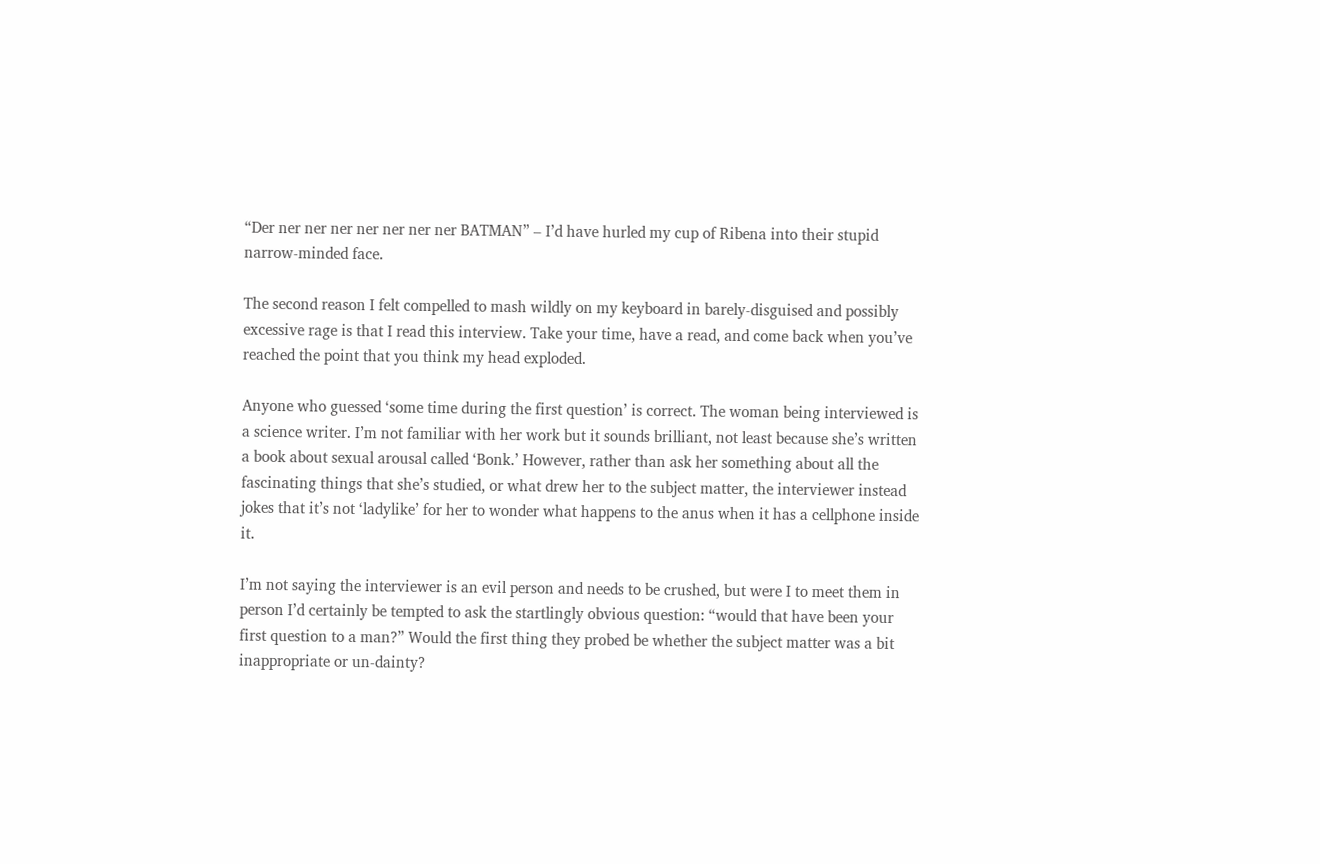“Der ner ner ner ner ner ner ner BATMAN” – I’d have hurled my cup of Ribena into their stupid narrow-minded face.

The second reason I felt compelled to mash wildly on my keyboard in barely-disguised and possibly excessive rage is that I read this interview. Take your time, have a read, and come back when you’ve reached the point that you think my head exploded.

Anyone who guessed ‘some time during the first question’ is correct. The woman being interviewed is a science writer. I’m not familiar with her work but it sounds brilliant, not least because she’s written a book about sexual arousal called ‘Bonk.’ However, rather than ask her something about all the fascinating things that she’s studied, or what drew her to the subject matter, the interviewer instead jokes that it’s not ‘ladylike’ for her to wonder what happens to the anus when it has a cellphone inside it.

I’m not saying the interviewer is an evil person and needs to be crushed, but were I to meet them in person I’d certainly be tempted to ask the startlingly obvious question: “would that have been your first question to a man?” Would the first thing they probed be whether the subject matter was a bit inappropriate or un-dainty?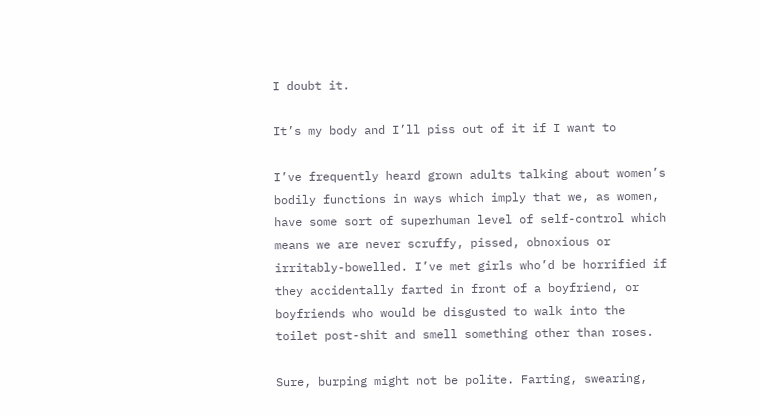I doubt it.

It’s my body and I’ll piss out of it if I want to

I’ve frequently heard grown adults talking about women’s bodily functions in ways which imply that we, as women, have some sort of superhuman level of self-control which means we are never scruffy, pissed, obnoxious or irritably-bowelled. I’ve met girls who’d be horrified if they accidentally farted in front of a boyfriend, or boyfriends who would be disgusted to walk into the toilet post-shit and smell something other than roses.

Sure, burping might not be polite. Farting, swearing,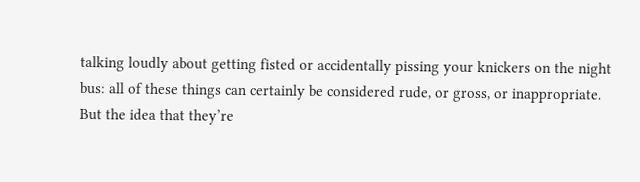talking loudly about getting fisted or accidentally pissing your knickers on the night bus: all of these things can certainly be considered rude, or gross, or inappropriate. But the idea that they’re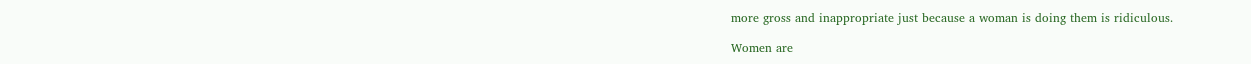more gross and inappropriate just because a woman is doing them is ridiculous.

Women are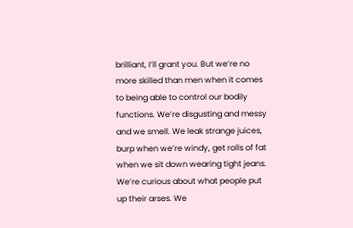brilliant, I’ll grant you. But we’re no more skilled than men when it comes to being able to control our bodily functions. We’re disgusting and messy and we smell. We leak strange juices, burp when we’re windy, get rolls of fat when we sit down wearing tight jeans. We’re curious about what people put up their arses. We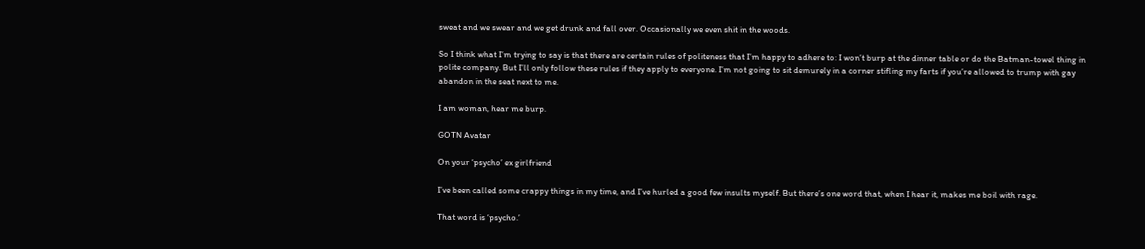sweat and we swear and we get drunk and fall over. Occasionally we even shit in the woods.

So I think what I’m trying to say is that there are certain rules of politeness that I’m happy to adhere to: I won’t burp at the dinner table or do the Batman-towel thing in polite company. But I’ll only follow these rules if they apply to everyone. I’m not going to sit demurely in a corner stifling my farts if you’re allowed to trump with gay abandon in the seat next to me.

I am woman, hear me burp.

GOTN Avatar

On your ‘psycho’ ex girlfriend

I’ve been called some crappy things in my time, and I’ve hurled a good few insults myself. But there’s one word that, when I hear it, makes me boil with rage.

That word is ‘psycho.’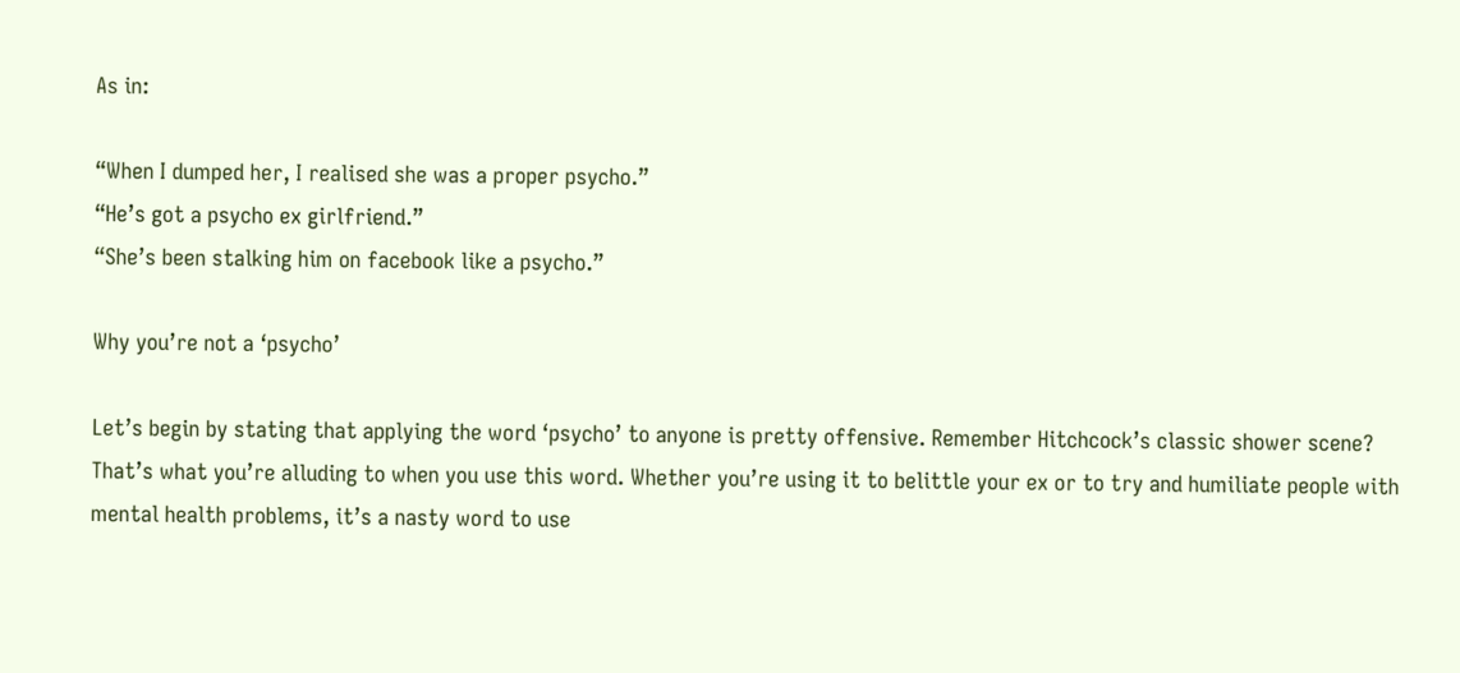As in:

“When I dumped her, I realised she was a proper psycho.”
“He’s got a psycho ex girlfriend.”
“She’s been stalking him on facebook like a psycho.”

Why you’re not a ‘psycho’

Let’s begin by stating that applying the word ‘psycho’ to anyone is pretty offensive. Remember Hitchcock’s classic shower scene? That’s what you’re alluding to when you use this word. Whether you’re using it to belittle your ex or to try and humiliate people with mental health problems, it’s a nasty word to use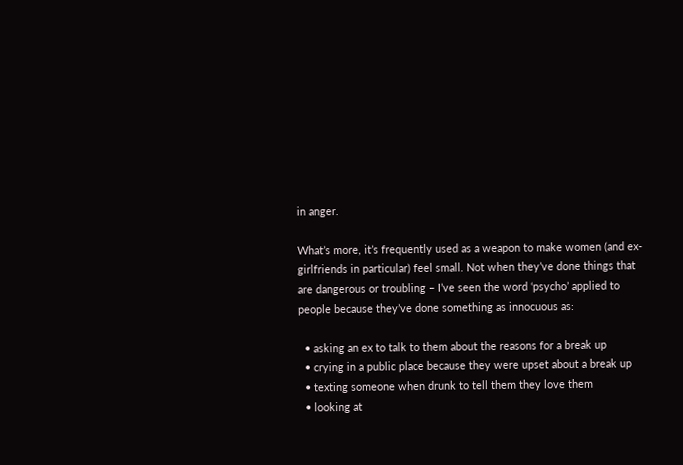in anger.

What’s more, it’s frequently used as a weapon to make women (and ex-girlfriends in particular) feel small. Not when they’ve done things that are dangerous or troubling – I’ve seen the word ‘psycho’ applied to people because they’ve done something as innocuous as:

  • asking an ex to talk to them about the reasons for a break up
  • crying in a public place because they were upset about a break up
  • texting someone when drunk to tell them they love them
  • looking at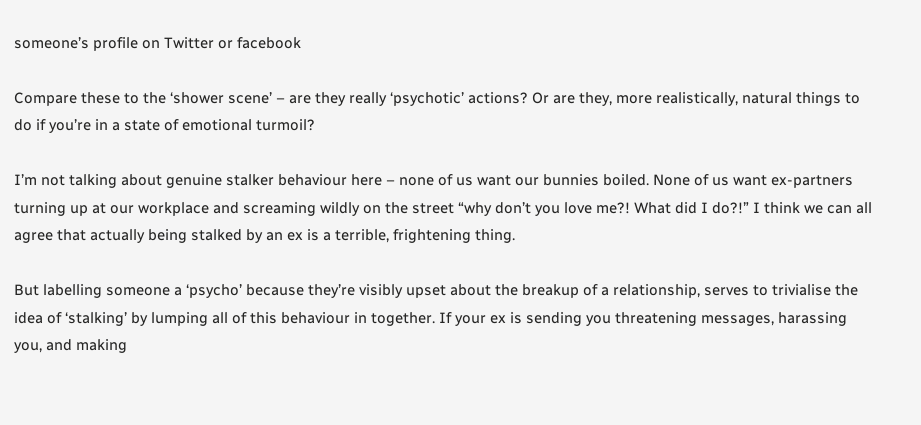someone’s profile on Twitter or facebook

Compare these to the ‘shower scene’ – are they really ‘psychotic’ actions? Or are they, more realistically, natural things to do if you’re in a state of emotional turmoil?

I’m not talking about genuine stalker behaviour here – none of us want our bunnies boiled. None of us want ex-partners turning up at our workplace and screaming wildly on the street “why don’t you love me?! What did I do?!” I think we can all agree that actually being stalked by an ex is a terrible, frightening thing.

But labelling someone a ‘psycho’ because they’re visibly upset about the breakup of a relationship, serves to trivialise the idea of ‘stalking’ by lumping all of this behaviour in together. If your ex is sending you threatening messages, harassing you, and making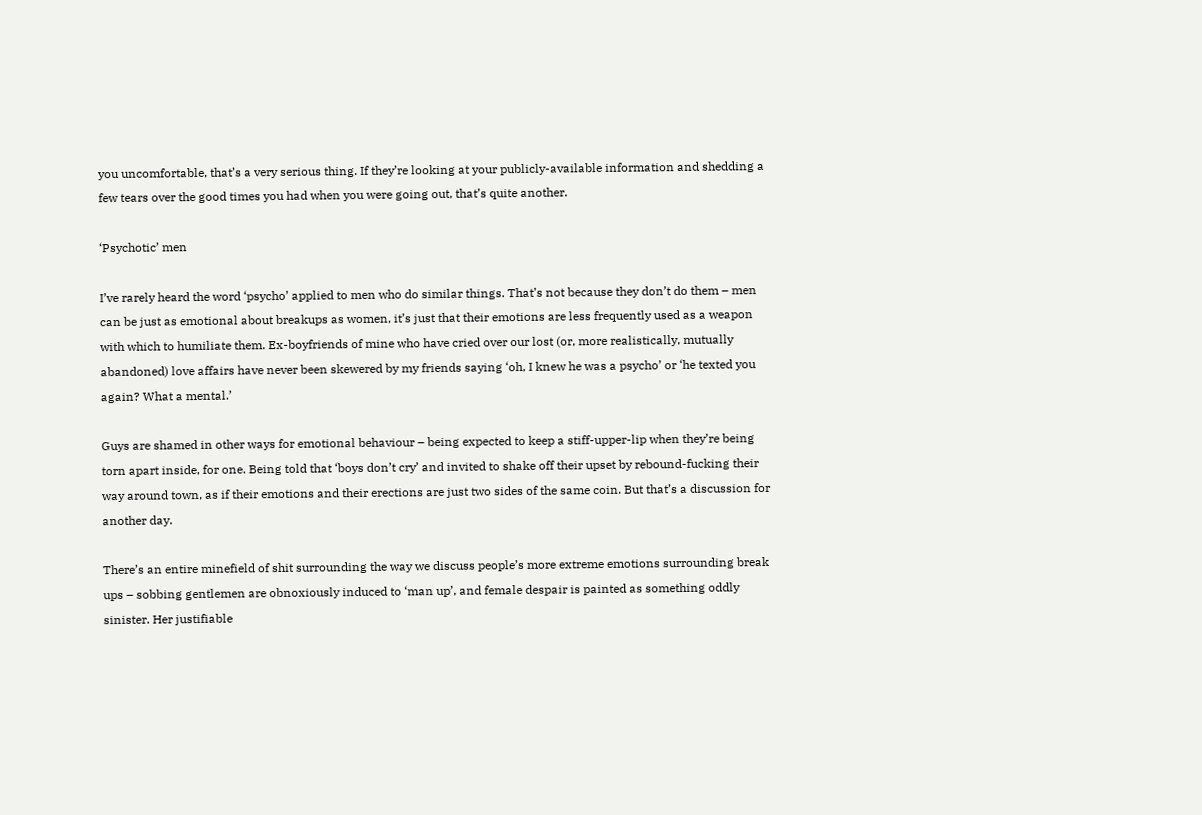you uncomfortable, that’s a very serious thing. If they’re looking at your publicly-available information and shedding a few tears over the good times you had when you were going out, that’s quite another.

‘Psychotic’ men

I’ve rarely heard the word ‘psycho’ applied to men who do similar things. That’s not because they don’t do them – men can be just as emotional about breakups as women, it’s just that their emotions are less frequently used as a weapon with which to humiliate them. Ex-boyfriends of mine who have cried over our lost (or, more realistically, mutually abandoned) love affairs have never been skewered by my friends saying ‘oh, I knew he was a psycho’ or ‘he texted you again? What a mental.’

Guys are shamed in other ways for emotional behaviour – being expected to keep a stiff-upper-lip when they’re being torn apart inside, for one. Being told that ‘boys don’t cry’ and invited to shake off their upset by rebound-fucking their way around town, as if their emotions and their erections are just two sides of the same coin. But that’s a discussion for another day.

There’s an entire minefield of shit surrounding the way we discuss people’s more extreme emotions surrounding break ups – sobbing gentlemen are obnoxiously induced to ‘man up’, and female despair is painted as something oddly sinister. Her justifiable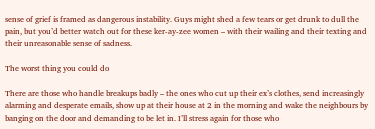sense of grief is framed as dangerous instability. Guys might shed a few tears or get drunk to dull the pain, but you’d better watch out for these ker-ay-zee women – with their wailing and their texting and their unreasonable sense of sadness.

The worst thing you could do

There are those who handle breakups badly – the ones who cut up their ex’s clothes, send increasingly alarming and desperate emails, show up at their house at 2 in the morning and wake the neighbours by banging on the door and demanding to be let in. I’ll stress again for those who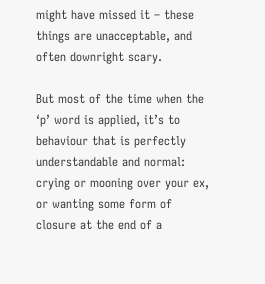might have missed it – these things are unacceptable, and often downright scary.

But most of the time when the ‘p’ word is applied, it’s to behaviour that is perfectly understandable and normal: crying or mooning over your ex, or wanting some form of closure at the end of a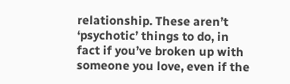relationship. These aren’t ‘psychotic’ things to do, in fact if you’ve broken up with someone you love, even if the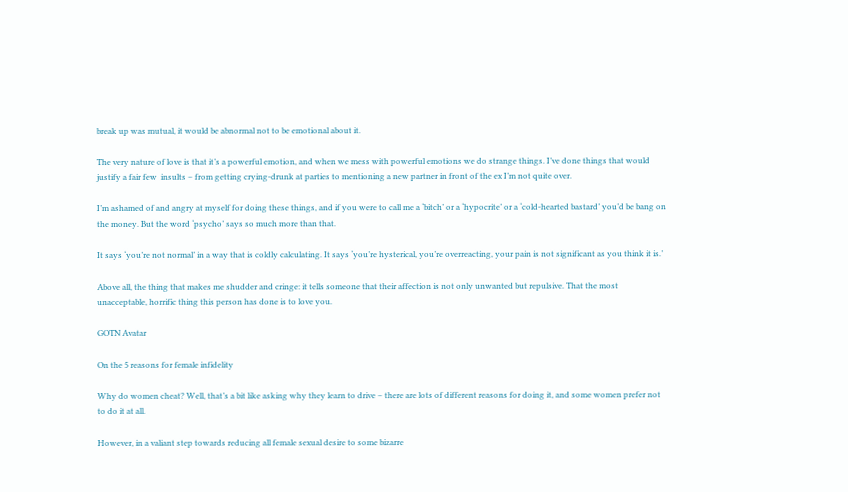break up was mutual, it would be abnormal not to be emotional about it.

The very nature of love is that it’s a powerful emotion, and when we mess with powerful emotions we do strange things. I’ve done things that would justify a fair few  insults – from getting crying-drunk at parties to mentioning a new partner in front of the ex I’m not quite over.

I’m ashamed of and angry at myself for doing these things, and if you were to call me a ‘bitch’ or a ‘hypocrite’ or a ‘cold-hearted bastard’ you’d be bang on the money. But the word ‘psycho’ says so much more than that.

It says ‘you’re not normal’ in a way that is coldly calculating. It says ‘you’re hysterical, you’re overreacting, your pain is not significant as you think it is.’

Above all, the thing that makes me shudder and cringe: it tells someone that their affection is not only unwanted but repulsive. That the most unacceptable, horrific thing this person has done is to love you.

GOTN Avatar

On the 5 reasons for female infidelity

Why do women cheat? Well, that’s a bit like asking why they learn to drive – there are lots of different reasons for doing it, and some women prefer not to do it at all.

However, in a valiant step towards reducing all female sexual desire to some bizarre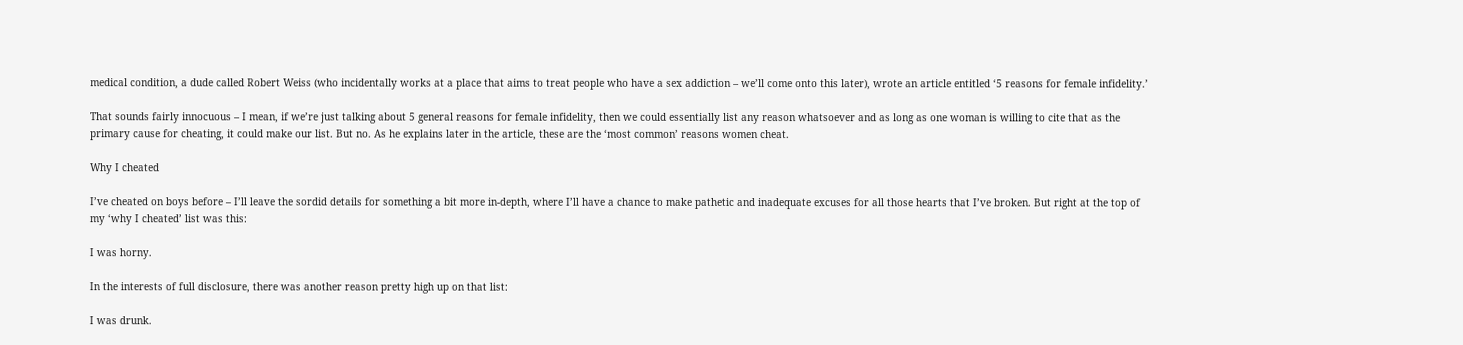medical condition, a dude called Robert Weiss (who incidentally works at a place that aims to treat people who have a sex addiction – we’ll come onto this later), wrote an article entitled ‘5 reasons for female infidelity.’

That sounds fairly innocuous – I mean, if we’re just talking about 5 general reasons for female infidelity, then we could essentially list any reason whatsoever and as long as one woman is willing to cite that as the primary cause for cheating, it could make our list. But no. As he explains later in the article, these are the ‘most common’ reasons women cheat.

Why I cheated

I’ve cheated on boys before – I’ll leave the sordid details for something a bit more in-depth, where I’ll have a chance to make pathetic and inadequate excuses for all those hearts that I’ve broken. But right at the top of my ‘why I cheated’ list was this:

I was horny.

In the interests of full disclosure, there was another reason pretty high up on that list:

I was drunk.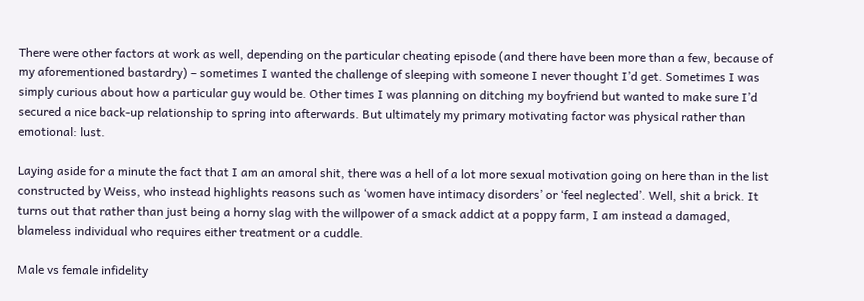There were other factors at work as well, depending on the particular cheating episode (and there have been more than a few, because of my aforementioned bastardry) – sometimes I wanted the challenge of sleeping with someone I never thought I’d get. Sometimes I was simply curious about how a particular guy would be. Other times I was planning on ditching my boyfriend but wanted to make sure I’d secured a nice back-up relationship to spring into afterwards. But ultimately my primary motivating factor was physical rather than emotional: lust.

Laying aside for a minute the fact that I am an amoral shit, there was a hell of a lot more sexual motivation going on here than in the list constructed by Weiss, who instead highlights reasons such as ‘women have intimacy disorders’ or ‘feel neglected’. Well, shit a brick. It turns out that rather than just being a horny slag with the willpower of a smack addict at a poppy farm, I am instead a damaged, blameless individual who requires either treatment or a cuddle.

Male vs female infidelity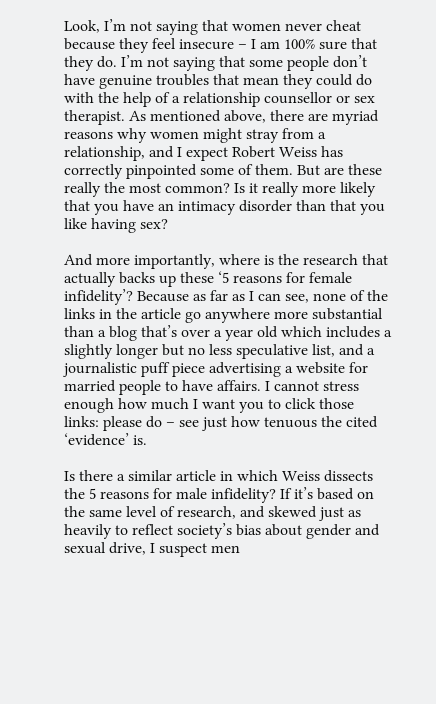Look, I’m not saying that women never cheat because they feel insecure – I am 100% sure that they do. I’m not saying that some people don’t have genuine troubles that mean they could do with the help of a relationship counsellor or sex therapist. As mentioned above, there are myriad reasons why women might stray from a relationship, and I expect Robert Weiss has correctly pinpointed some of them. But are these really the most common? Is it really more likely that you have an intimacy disorder than that you like having sex?

And more importantly, where is the research that actually backs up these ‘5 reasons for female infidelity’? Because as far as I can see, none of the links in the article go anywhere more substantial than a blog that’s over a year old which includes a slightly longer but no less speculative list, and a journalistic puff piece advertising a website for married people to have affairs. I cannot stress enough how much I want you to click those links: please do – see just how tenuous the cited ‘evidence’ is.

Is there a similar article in which Weiss dissects the 5 reasons for male infidelity? If it’s based on the same level of research, and skewed just as heavily to reflect society’s bias about gender and sexual drive, I suspect men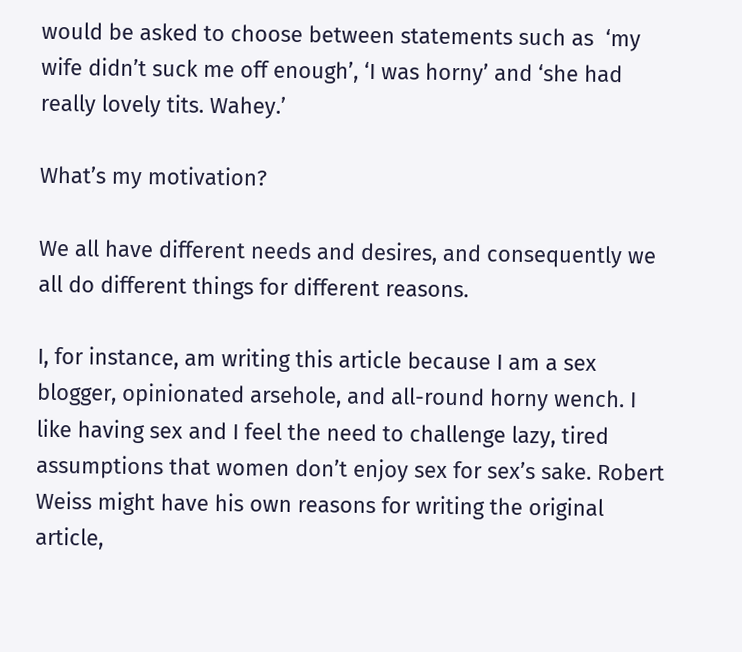would be asked to choose between statements such as  ‘my wife didn’t suck me off enough’, ‘I was horny’ and ‘she had really lovely tits. Wahey.’

What’s my motivation?

We all have different needs and desires, and consequently we all do different things for different reasons.

I, for instance, am writing this article because I am a sex blogger, opinionated arsehole, and all-round horny wench. I like having sex and I feel the need to challenge lazy, tired assumptions that women don’t enjoy sex for sex’s sake. Robert Weiss might have his own reasons for writing the original article,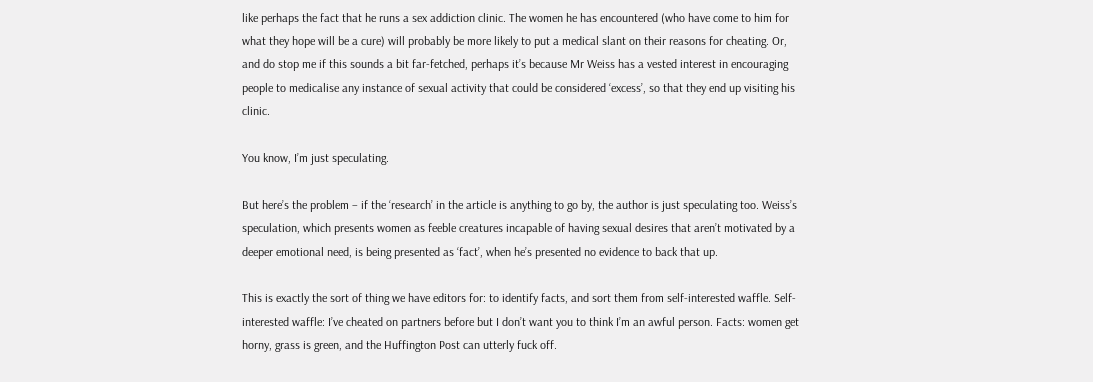like perhaps the fact that he runs a sex addiction clinic. The women he has encountered (who have come to him for what they hope will be a cure) will probably be more likely to put a medical slant on their reasons for cheating. Or, and do stop me if this sounds a bit far-fetched, perhaps it’s because Mr Weiss has a vested interest in encouraging people to medicalise any instance of sexual activity that could be considered ‘excess’, so that they end up visiting his clinic.

You know, I’m just speculating.

But here’s the problem – if the ‘research’ in the article is anything to go by, the author is just speculating too. Weiss’s speculation, which presents women as feeble creatures incapable of having sexual desires that aren’t motivated by a deeper emotional need, is being presented as ‘fact’, when he’s presented no evidence to back that up.

This is exactly the sort of thing we have editors for: to identify facts, and sort them from self-interested waffle. Self-interested waffle: I’ve cheated on partners before but I don’t want you to think I’m an awful person. Facts: women get horny, grass is green, and the Huffington Post can utterly fuck off.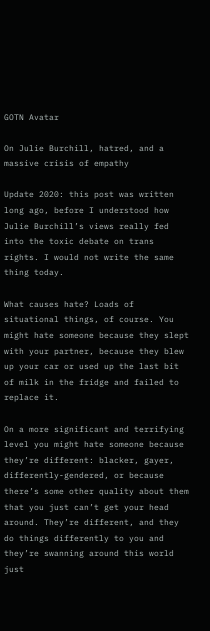GOTN Avatar

On Julie Burchill, hatred, and a massive crisis of empathy

Update 2020: this post was written long ago, before I understood how Julie Burchill’s views really fed into the toxic debate on trans rights. I would not write the same thing today.

What causes hate? Loads of situational things, of course. You might hate someone because they slept with your partner, because they blew up your car or used up the last bit of milk in the fridge and failed to replace it.

On a more significant and terrifying level you might hate someone because they’re different: blacker, gayer, differently-gendered, or because there’s some other quality about them that you just can’t get your head around. They’re different, and they do things differently to you and they’re swanning around this world just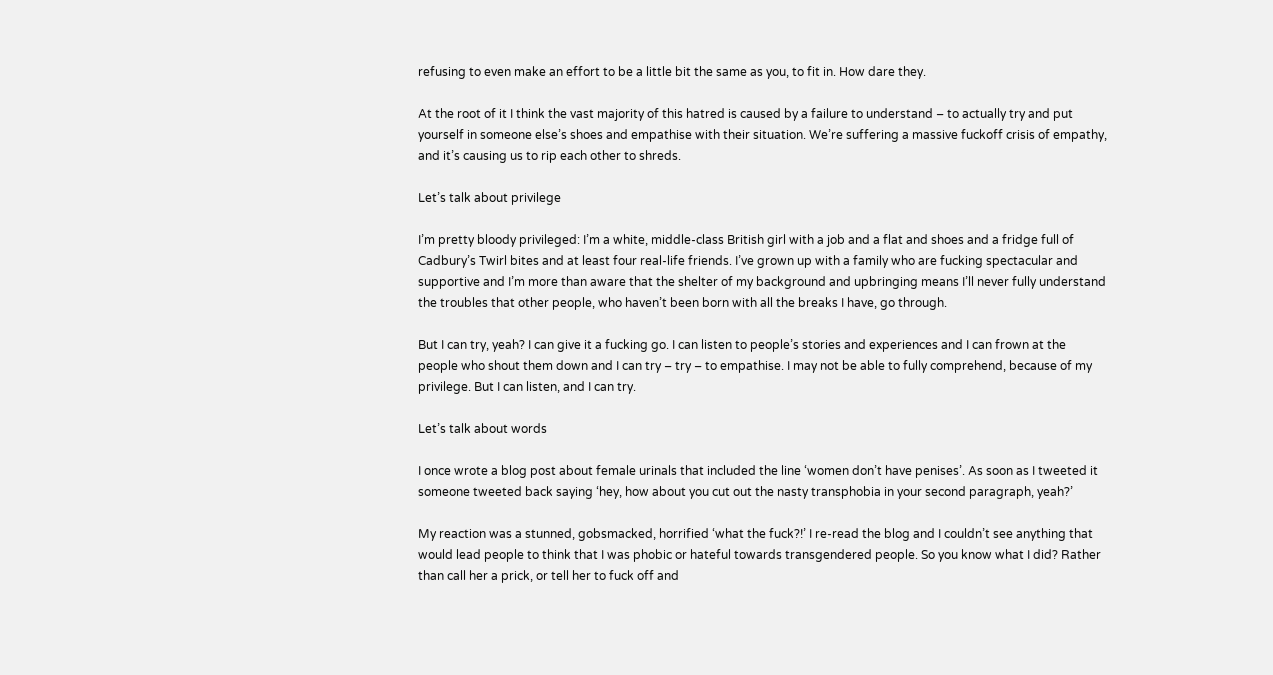refusing to even make an effort to be a little bit the same as you, to fit in. How dare they.

At the root of it I think the vast majority of this hatred is caused by a failure to understand – to actually try and put yourself in someone else’s shoes and empathise with their situation. We’re suffering a massive fuckoff crisis of empathy, and it’s causing us to rip each other to shreds.

Let’s talk about privilege

I’m pretty bloody privileged: I’m a white, middle-class British girl with a job and a flat and shoes and a fridge full of Cadbury’s Twirl bites and at least four real-life friends. I’ve grown up with a family who are fucking spectacular and supportive and I’m more than aware that the shelter of my background and upbringing means I’ll never fully understand the troubles that other people, who haven’t been born with all the breaks I have, go through.

But I can try, yeah? I can give it a fucking go. I can listen to people’s stories and experiences and I can frown at the people who shout them down and I can try – try – to empathise. I may not be able to fully comprehend, because of my privilege. But I can listen, and I can try.

Let’s talk about words

I once wrote a blog post about female urinals that included the line ‘women don’t have penises’. As soon as I tweeted it someone tweeted back saying ‘hey, how about you cut out the nasty transphobia in your second paragraph, yeah?’

My reaction was a stunned, gobsmacked, horrified ‘what the fuck?!’ I re-read the blog and I couldn’t see anything that would lead people to think that I was phobic or hateful towards transgendered people. So you know what I did? Rather than call her a prick, or tell her to fuck off and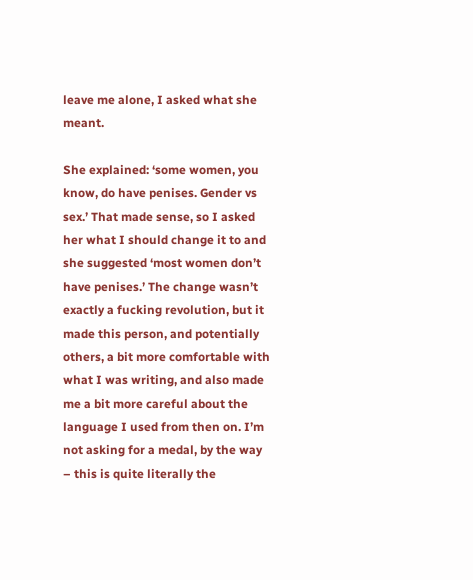leave me alone, I asked what she meant.

She explained: ‘some women, you know, do have penises. Gender vs sex.’ That made sense, so I asked her what I should change it to and she suggested ‘most women don’t have penises.’ The change wasn’t exactly a fucking revolution, but it made this person, and potentially others, a bit more comfortable with what I was writing, and also made me a bit more careful about the language I used from then on. I’m not asking for a medal, by the way – this is quite literally the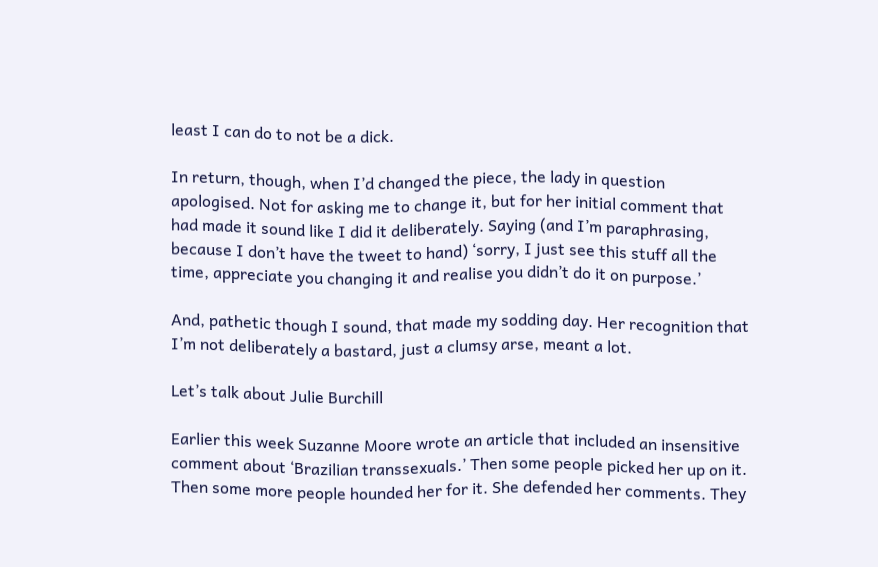least I can do to not be a dick.

In return, though, when I’d changed the piece, the lady in question apologised. Not for asking me to change it, but for her initial comment that had made it sound like I did it deliberately. Saying (and I’m paraphrasing, because I don’t have the tweet to hand) ‘sorry, I just see this stuff all the time, appreciate you changing it and realise you didn’t do it on purpose.’

And, pathetic though I sound, that made my sodding day. Her recognition that I’m not deliberately a bastard, just a clumsy arse, meant a lot.

Let’s talk about Julie Burchill

Earlier this week Suzanne Moore wrote an article that included an insensitive comment about ‘Brazilian transsexuals.’ Then some people picked her up on it. Then some more people hounded her for it. She defended her comments. They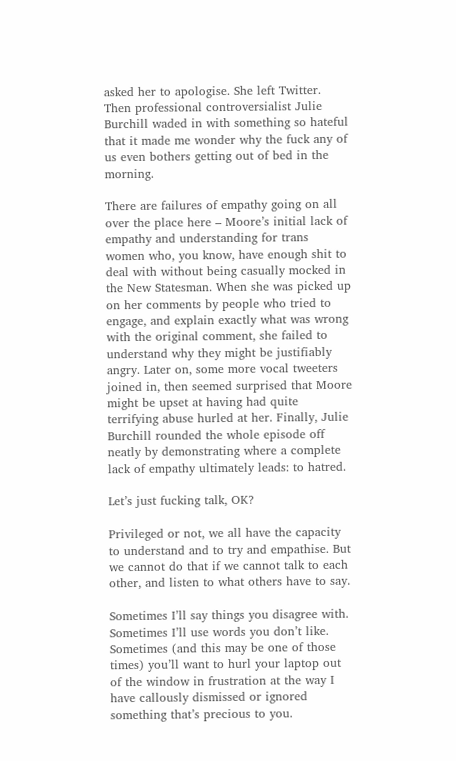asked her to apologise. She left Twitter. Then professional controversialist Julie Burchill waded in with something so hateful that it made me wonder why the fuck any of us even bothers getting out of bed in the morning.

There are failures of empathy going on all over the place here – Moore’s initial lack of empathy and understanding for trans women who, you know, have enough shit to deal with without being casually mocked in the New Statesman. When she was picked up on her comments by people who tried to engage, and explain exactly what was wrong with the original comment, she failed to understand why they might be justifiably angry. Later on, some more vocal tweeters joined in, then seemed surprised that Moore might be upset at having had quite terrifying abuse hurled at her. Finally, Julie Burchill rounded the whole episode off neatly by demonstrating where a complete lack of empathy ultimately leads: to hatred.

Let’s just fucking talk, OK?

Privileged or not, we all have the capacity to understand and to try and empathise. But we cannot do that if we cannot talk to each other, and listen to what others have to say.

Sometimes I’ll say things you disagree with. Sometimes I’ll use words you don’t like. Sometimes (and this may be one of those times) you’ll want to hurl your laptop out of the window in frustration at the way I have callously dismissed or ignored something that’s precious to you.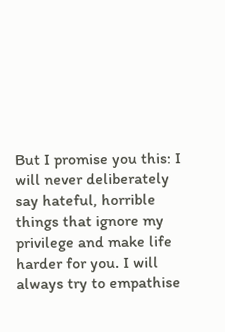But I promise you this: I will never deliberately say hateful, horrible things that ignore my privilege and make life harder for you. I will always try to empathise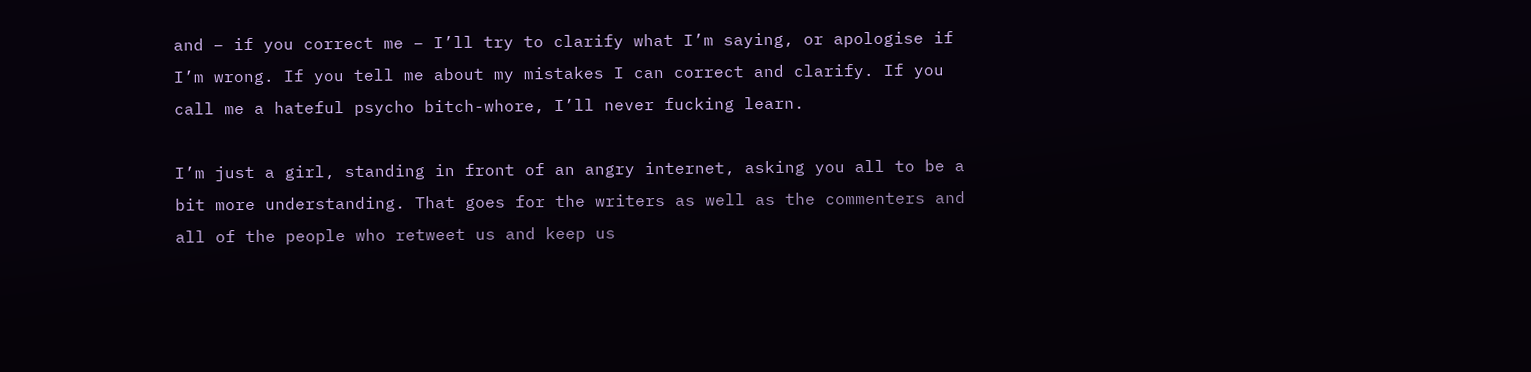and – if you correct me – I’ll try to clarify what I’m saying, or apologise if I’m wrong. If you tell me about my mistakes I can correct and clarify. If you call me a hateful psycho bitch-whore, I’ll never fucking learn.

I’m just a girl, standing in front of an angry internet, asking you all to be a bit more understanding. That goes for the writers as well as the commenters and all of the people who retweet us and keep us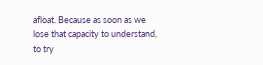afloat. Because as soon as we lose that capacity to understand, to try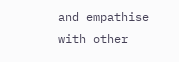and empathise with other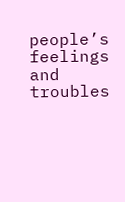people’s feelings and troubles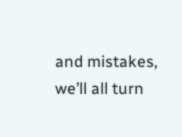and mistakes, we’ll all turn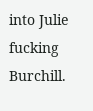into Julie fucking Burchill.